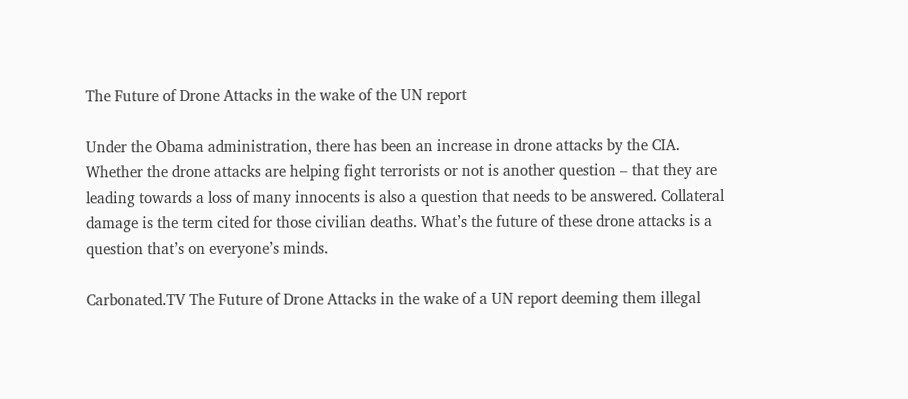The Future of Drone Attacks in the wake of the UN report

Under the Obama administration, there has been an increase in drone attacks by the CIA. Whether the drone attacks are helping fight terrorists or not is another question – that they are leading towards a loss of many innocents is also a question that needs to be answered. Collateral damage is the term cited for those civilian deaths. What’s the future of these drone attacks is a question that’s on everyone’s minds.

Carbonated.TV The Future of Drone Attacks in the wake of a UN report deeming them illegal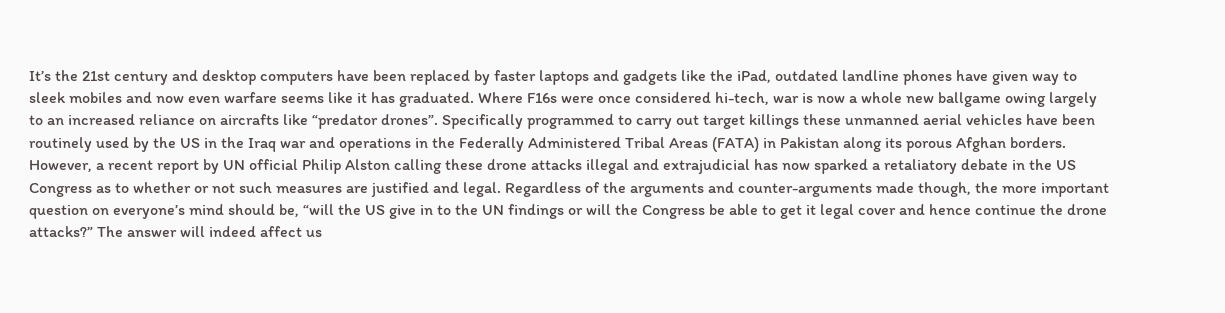It’s the 21st century and desktop computers have been replaced by faster laptops and gadgets like the iPad, outdated landline phones have given way to sleek mobiles and now even warfare seems like it has graduated. Where F16s were once considered hi-tech, war is now a whole new ballgame owing largely to an increased reliance on aircrafts like “predator drones”. Specifically programmed to carry out target killings these unmanned aerial vehicles have been routinely used by the US in the Iraq war and operations in the Federally Administered Tribal Areas (FATA) in Pakistan along its porous Afghan borders. However, a recent report by UN official Philip Alston calling these drone attacks illegal and extrajudicial has now sparked a retaliatory debate in the US Congress as to whether or not such measures are justified and legal. Regardless of the arguments and counter-arguments made though, the more important question on everyone’s mind should be, “will the US give in to the UN findings or will the Congress be able to get it legal cover and hence continue the drone attacks?” The answer will indeed affect us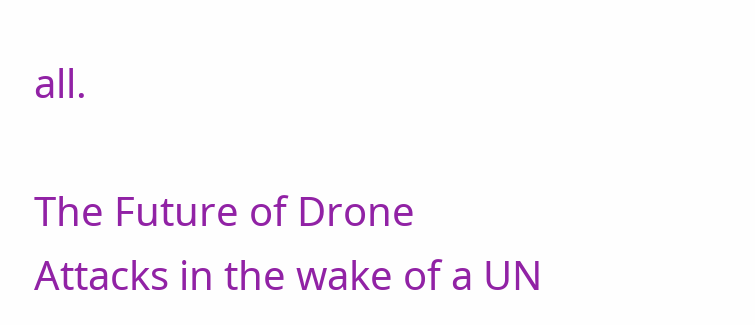all.

The Future of Drone Attacks in the wake of a UN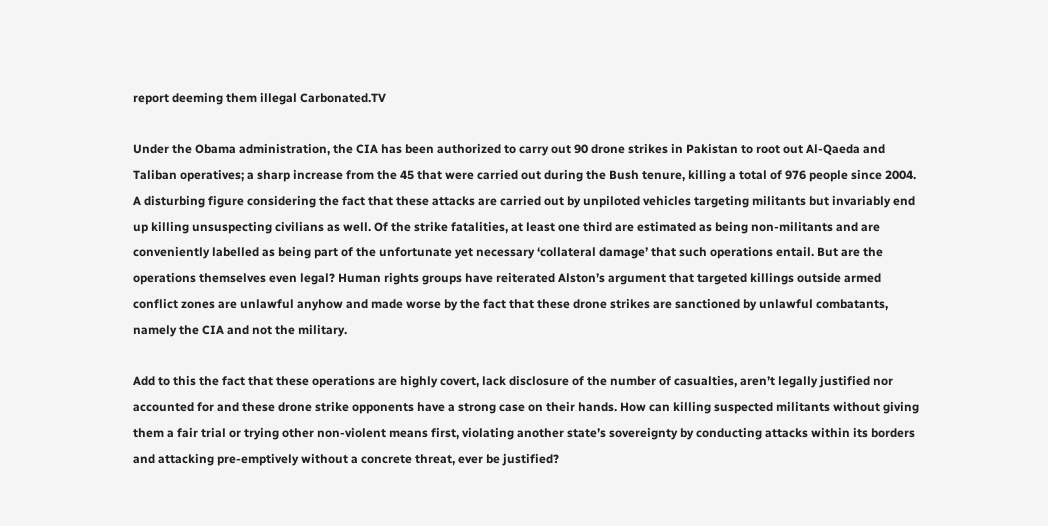report deeming them illegal Carbonated.TV

Under the Obama administration, the CIA has been authorized to carry out 90 drone strikes in Pakistan to root out Al-Qaeda and Taliban operatives; a sharp increase from the 45 that were carried out during the Bush tenure, killing a total of 976 people since 2004. A disturbing figure considering the fact that these attacks are carried out by unpiloted vehicles targeting militants but invariably end up killing unsuspecting civilians as well. Of the strike fatalities, at least one third are estimated as being non-militants and are conveniently labelled as being part of the unfortunate yet necessary ‘collateral damage’ that such operations entail. But are the operations themselves even legal? Human rights groups have reiterated Alston’s argument that targeted killings outside armed conflict zones are unlawful anyhow and made worse by the fact that these drone strikes are sanctioned by unlawful combatants, namely the CIA and not the military.

Add to this the fact that these operations are highly covert, lack disclosure of the number of casualties, aren’t legally justified nor accounted for and these drone strike opponents have a strong case on their hands. How can killing suspected militants without giving them a fair trial or trying other non-violent means first, violating another state’s sovereignty by conducting attacks within its borders and attacking pre-emptively without a concrete threat, ever be justified?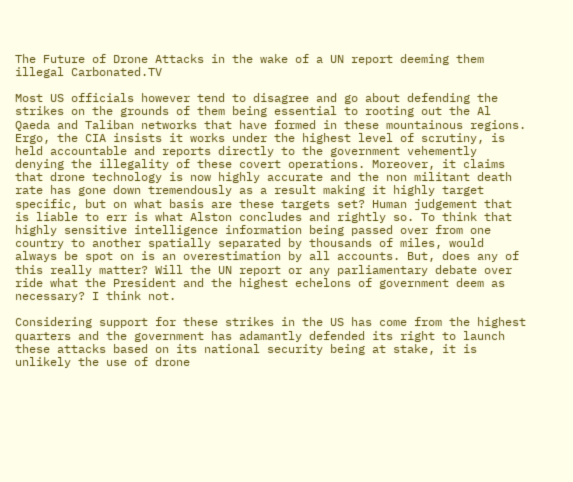The Future of Drone Attacks in the wake of a UN report deeming them illegal Carbonated.TV

Most US officials however tend to disagree and go about defending the strikes on the grounds of them being essential to rooting out the Al Qaeda and Taliban networks that have formed in these mountainous regions. Ergo, the CIA insists it works under the highest level of scrutiny, is held accountable and reports directly to the government vehemently denying the illegality of these covert operations. Moreover, it claims that drone technology is now highly accurate and the non militant death rate has gone down tremendously as a result making it highly target specific, but on what basis are these targets set? Human judgement that is liable to err is what Alston concludes and rightly so. To think that highly sensitive intelligence information being passed over from one country to another spatially separated by thousands of miles, would always be spot on is an overestimation by all accounts. But, does any of this really matter? Will the UN report or any parliamentary debate over ride what the President and the highest echelons of government deem as necessary? I think not.

Considering support for these strikes in the US has come from the highest quarters and the government has adamantly defended its right to launch these attacks based on its national security being at stake, it is unlikely the use of drone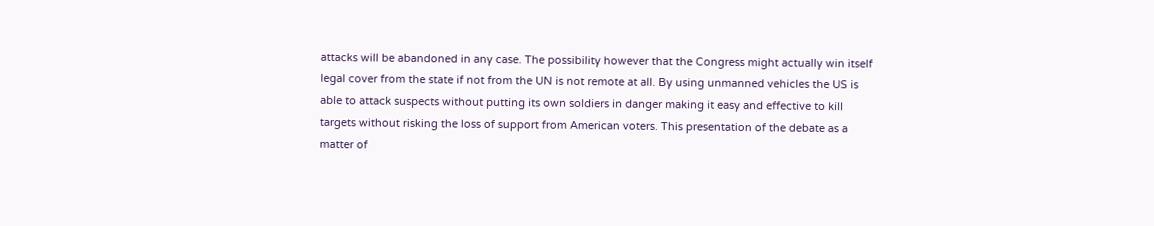attacks will be abandoned in any case. The possibility however that the Congress might actually win itself legal cover from the state if not from the UN is not remote at all. By using unmanned vehicles the US is able to attack suspects without putting its own soldiers in danger making it easy and effective to kill targets without risking the loss of support from American voters. This presentation of the debate as a matter of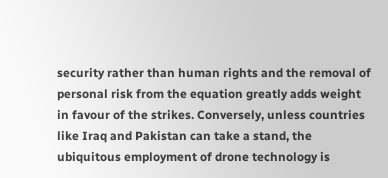security rather than human rights and the removal of personal risk from the equation greatly adds weight in favour of the strikes. Conversely, unless countries like Iraq and Pakistan can take a stand, the ubiquitous employment of drone technology is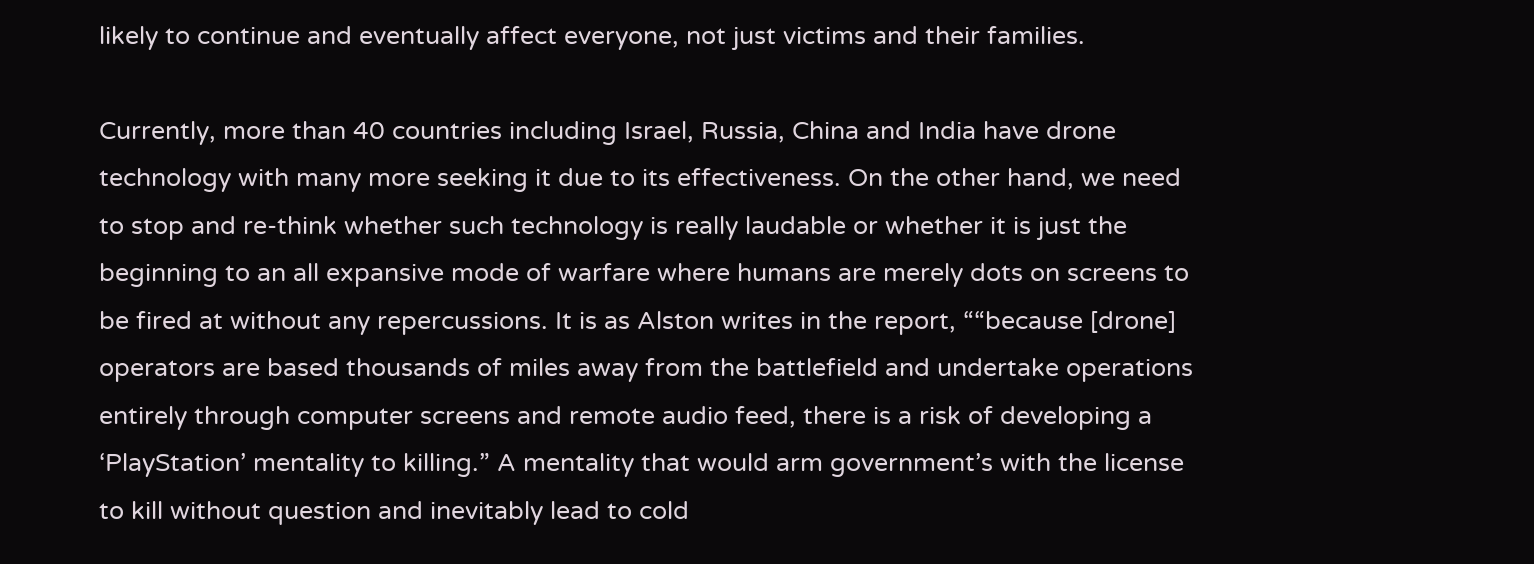likely to continue and eventually affect everyone, not just victims and their families.

Currently, more than 40 countries including Israel, Russia, China and India have drone technology with many more seeking it due to its effectiveness. On the other hand, we need to stop and re-think whether such technology is really laudable or whether it is just the beginning to an all expansive mode of warfare where humans are merely dots on screens to be fired at without any repercussions. It is as Alston writes in the report, ““because [drone] operators are based thousands of miles away from the battlefield and undertake operations entirely through computer screens and remote audio feed, there is a risk of developing a ‘PlayStation’ mentality to killing.” A mentality that would arm government’s with the license to kill without question and inevitably lead to cold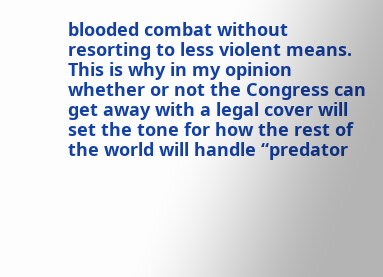blooded combat without resorting to less violent means. This is why in my opinion whether or not the Congress can get away with a legal cover will set the tone for how the rest of the world will handle “predator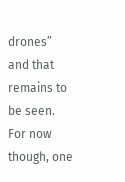drones” and that remains to be seen. For now though, one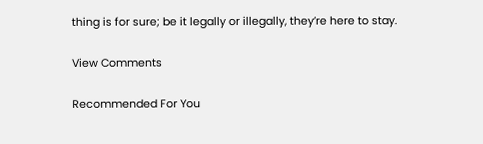thing is for sure; be it legally or illegally, they’re here to stay.

View Comments

Recommended For You